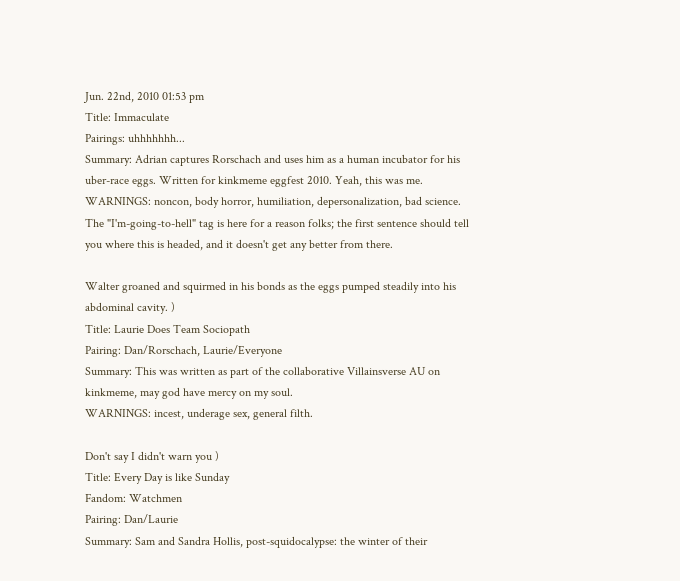Jun. 22nd, 2010 01:53 pm
Title: Immaculate
Pairings: uhhhhhhh...
Summary: Adrian captures Rorschach and uses him as a human incubator for his uber-race eggs. Written for kinkmeme eggfest 2010. Yeah, this was me.
WARNINGS: noncon, body horror, humiliation, depersonalization, bad science. The "I'm-going-to-hell" tag is here for a reason folks; the first sentence should tell you where this is headed, and it doesn't get any better from there.

Walter groaned and squirmed in his bonds as the eggs pumped steadily into his abdominal cavity. )
Title: Laurie Does Team Sociopath
Pairing: Dan/Rorschach, Laurie/Everyone
Summary: This was written as part of the collaborative Villainsverse AU on kinkmeme, may god have mercy on my soul.
WARNINGS: incest, underage sex, general filth.

Don't say I didn't warn you )
Title: Every Day is like Sunday
Fandom: Watchmen
Pairing: Dan/Laurie
Summary: Sam and Sandra Hollis, post-squidocalypse: the winter of their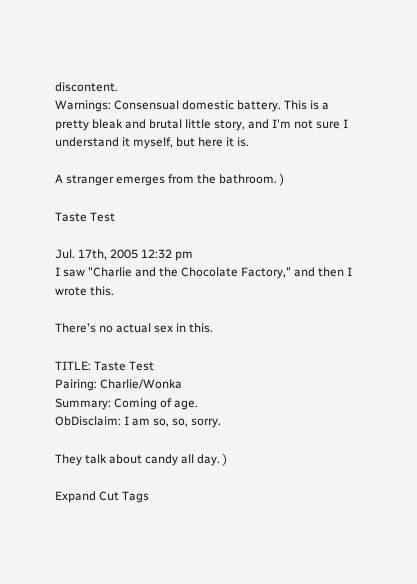discontent.
Warnings: Consensual domestic battery. This is a pretty bleak and brutal little story, and I'm not sure I understand it myself, but here it is.

A stranger emerges from the bathroom. )

Taste Test

Jul. 17th, 2005 12:32 pm
I saw "Charlie and the Chocolate Factory," and then I wrote this.

There's no actual sex in this.

TITLE: Taste Test
Pairing: Charlie/Wonka
Summary: Coming of age.
ObDisclaim: I am so, so, sorry.

They talk about candy all day. )

Expand Cut Tags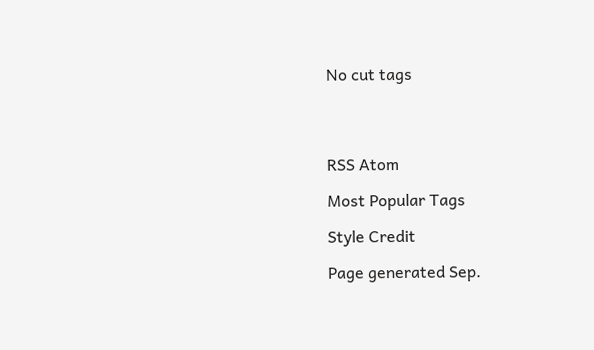No cut tags




RSS Atom

Most Popular Tags

Style Credit

Page generated Sep.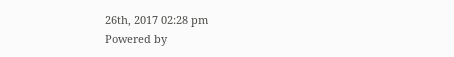26th, 2017 02:28 pm
Powered by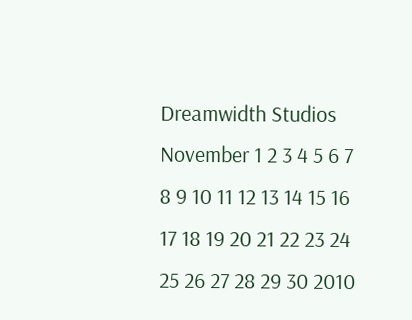Dreamwidth Studios
November 1 2 3 4 5 6 7 8 9 10 11 12 13 14 15 16 17 18 19 20 21 22 23 24 25 26 27 28 29 30 2010